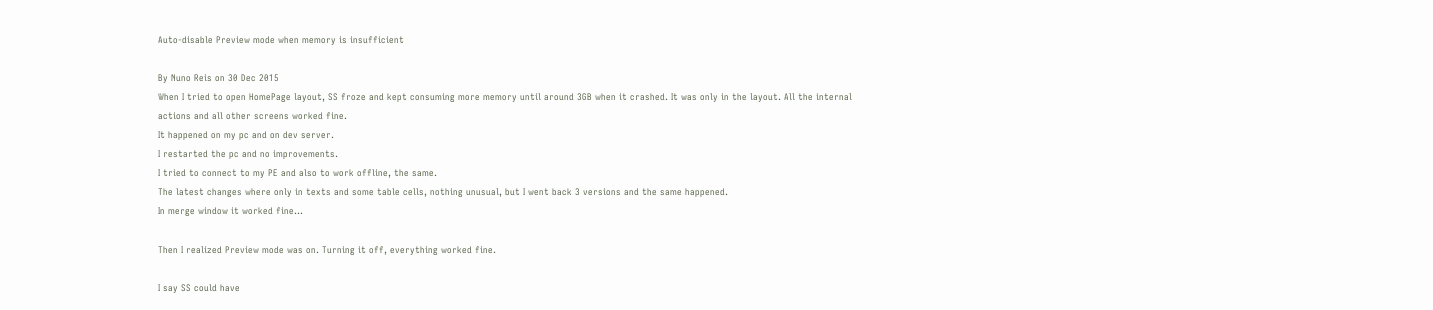Auto-disable Preview mode when memory is insufficient

By Nuno Reis on 30 Dec 2015
When I tried to open HomePage layout, SS froze and kept consuming more memory until around 3GB when it crashed. It was only in the layout. All the internal actions and all other screens worked fine.
It happened on my pc and on dev server.
I restarted the pc and no improvements.
I tried to connect to my PE and also to work offline, the same.
The latest changes where only in texts and some table cells, nothing unusual, but I went back 3 versions and the same happened.
In merge window it worked fine...

Then I realized Preview mode was on. Turning it off, everything worked fine.

I say SS could have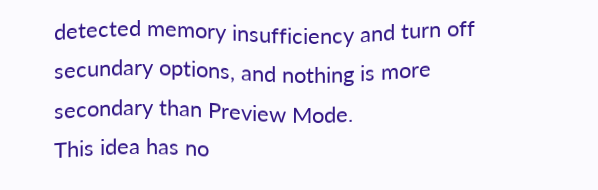detected memory insufficiency and turn off secundary options, and nothing is more secondary than Preview Mode.
This idea has no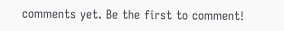comments yet. Be the first to comment!